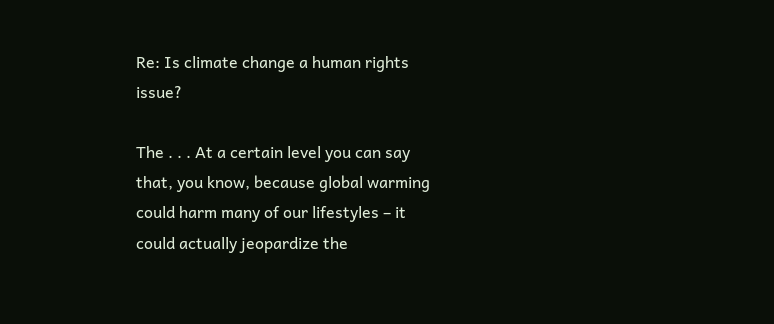Re: Is climate change a human rights issue?

The . . . At a certain level you can say that, you know, because global warming could harm many of our lifestyles – it could actually jeopardize the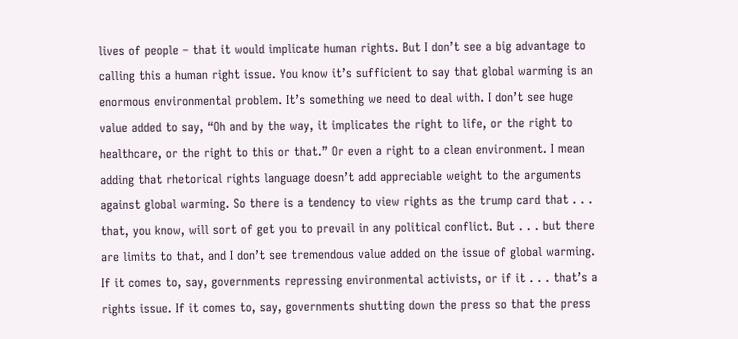lives of people – that it would implicate human rights. But I don’t see a big advantage to calling this a human right issue. You know it’s sufficient to say that global warming is an enormous environmental problem. It’s something we need to deal with. I don’t see huge value added to say, “Oh and by the way, it implicates the right to life, or the right to healthcare, or the right to this or that.” Or even a right to a clean environment. I mean adding that rhetorical rights language doesn’t add appreciable weight to the arguments against global warming. So there is a tendency to view rights as the trump card that . . . that, you know, will sort of get you to prevail in any political conflict. But . . . but there are limits to that, and I don’t see tremendous value added on the issue of global warming. If it comes to, say, governments repressing environmental activists, or if it . . . that’s a rights issue. If it comes to, say, governments shutting down the press so that the press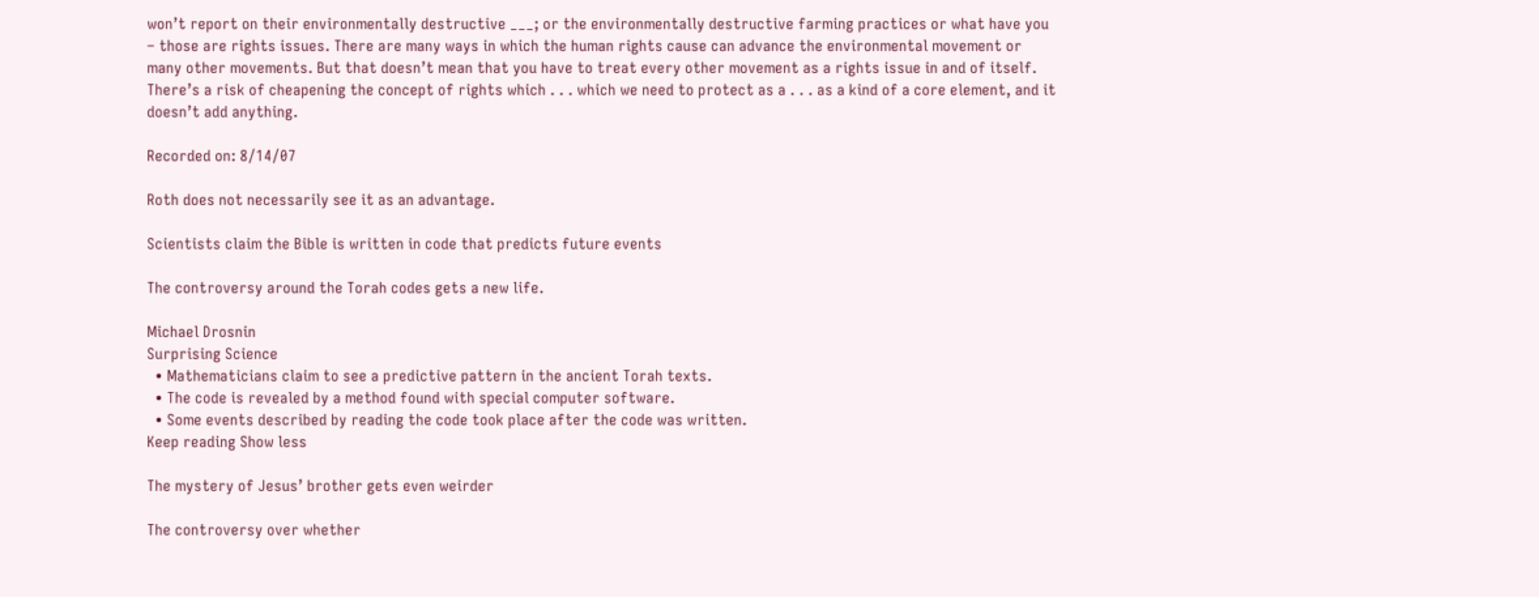won’t report on their environmentally destructive ___; or the environmentally destructive farming practices or what have you – those are rights issues. There are many ways in which the human rights cause can advance the environmental movement or many other movements. But that doesn’t mean that you have to treat every other movement as a rights issue in and of itself. There’s a risk of cheapening the concept of rights which . . . which we need to protect as a . . . as a kind of a core element, and it doesn’t add anything.

Recorded on: 8/14/07

Roth does not necessarily see it as an advantage.

Scientists claim the Bible is written in code that predicts future events

The controversy around the Torah codes gets a new life.

Michael Drosnin
Surprising Science
  • Mathematicians claim to see a predictive pattern in the ancient Torah texts.
  • The code is revealed by a method found with special computer software.
  • Some events described by reading the code took place after the code was written.
Keep reading Show less

The mystery of Jesus’ brother gets even weirder

The controversy over whether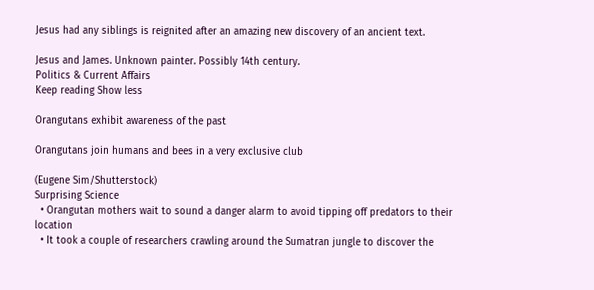Jesus had any siblings is reignited after an amazing new discovery of an ancient text.

Jesus and James. Unknown painter. Possibly 14th century.
Politics & Current Affairs
Keep reading Show less

Orangutans exhibit awareness of the past

Orangutans join humans and bees in a very exclusive club

(Eugene Sim/Shutterstock)
Surprising Science
  • Orangutan mothers wait to sound a danger alarm to avoid tipping off predators to their location
  • It took a couple of researchers crawling around the Sumatran jungle to discover the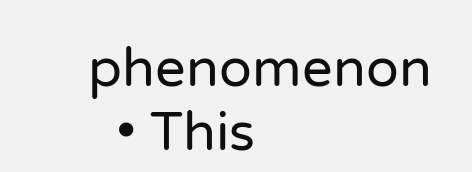phenomenon
  • This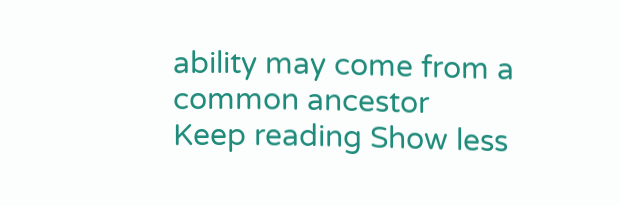ability may come from a common ancestor
Keep reading Show less